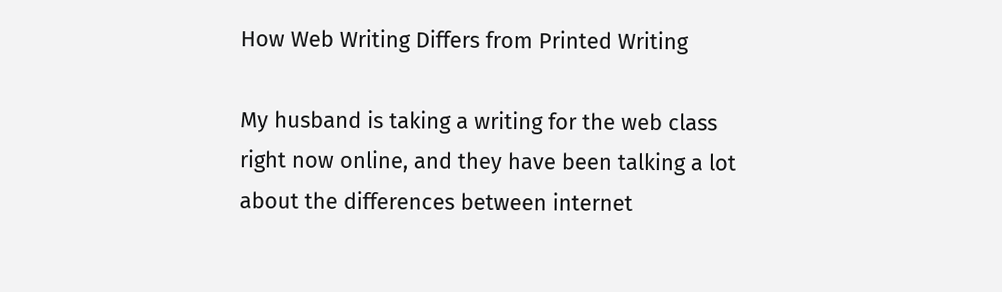How Web Writing Differs from Printed Writing

My husband is taking a writing for the web class right now online, and they have been talking a lot about the differences between internet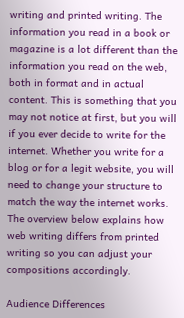writing and printed writing. The information you read in a book or magazine is a lot different than the information you read on the web, both in format and in actual content. This is something that you may not notice at first, but you will if you ever decide to write for the internet. Whether you write for a blog or for a legit website, you will need to change your structure to match the way the internet works. The overview below explains how web writing differs from printed writing so you can adjust your compositions accordingly.

Audience Differences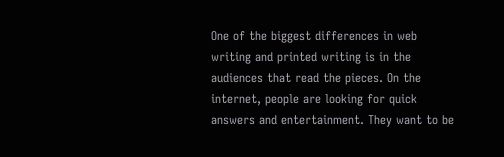One of the biggest differences in web writing and printed writing is in the audiences that read the pieces. On the internet, people are looking for quick answers and entertainment. They want to be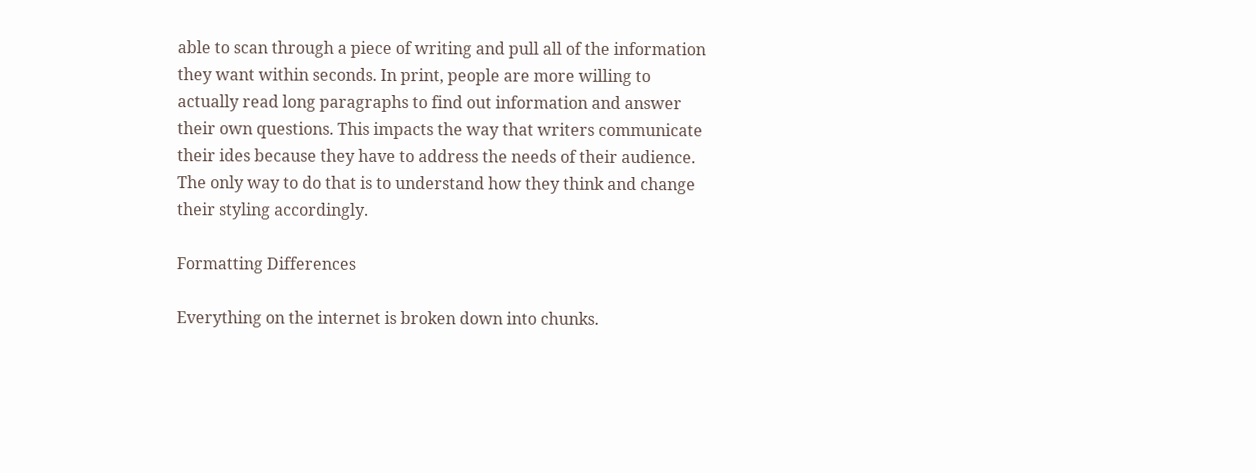able to scan through a piece of writing and pull all of the information they want within seconds. In print, people are more willing to actually read long paragraphs to find out information and answer their own questions. This impacts the way that writers communicate their ides because they have to address the needs of their audience. The only way to do that is to understand how they think and change their styling accordingly.

Formatting Differences

Everything on the internet is broken down into chunks.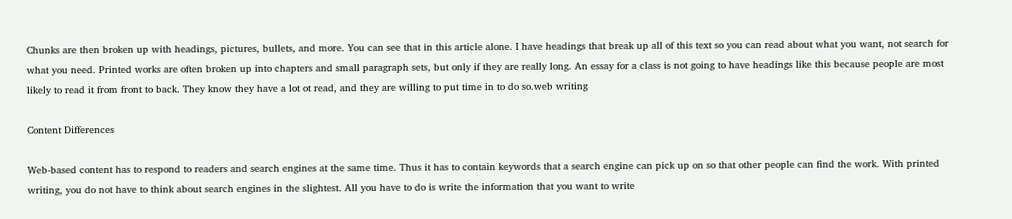Chunks are then broken up with headings, pictures, bullets, and more. You can see that in this article alone. I have headings that break up all of this text so you can read about what you want, not search for what you need. Printed works are often broken up into chapters and small paragraph sets, but only if they are really long. An essay for a class is not going to have headings like this because people are most likely to read it from front to back. They know they have a lot ot read, and they are willing to put time in to do so.web writing

Content Differences

Web-based content has to respond to readers and search engines at the same time. Thus it has to contain keywords that a search engine can pick up on so that other people can find the work. With printed writing, you do not have to think about search engines in the slightest. All you have to do is write the information that you want to write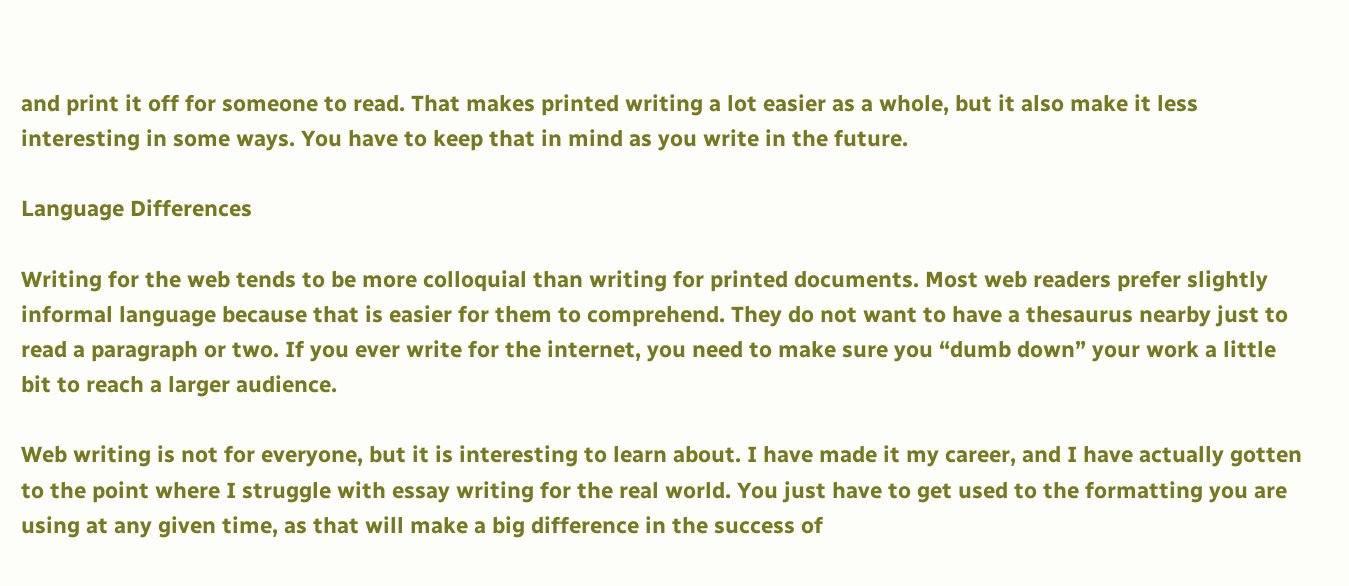and print it off for someone to read. That makes printed writing a lot easier as a whole, but it also make it less interesting in some ways. You have to keep that in mind as you write in the future.

Language Differences

Writing for the web tends to be more colloquial than writing for printed documents. Most web readers prefer slightly informal language because that is easier for them to comprehend. They do not want to have a thesaurus nearby just to read a paragraph or two. If you ever write for the internet, you need to make sure you “dumb down” your work a little bit to reach a larger audience.

Web writing is not for everyone, but it is interesting to learn about. I have made it my career, and I have actually gotten to the point where I struggle with essay writing for the real world. You just have to get used to the formatting you are using at any given time, as that will make a big difference in the success of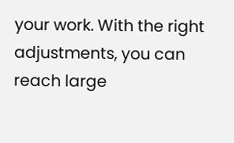your work. With the right adjustments, you can reach large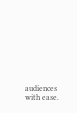audiences with ease.